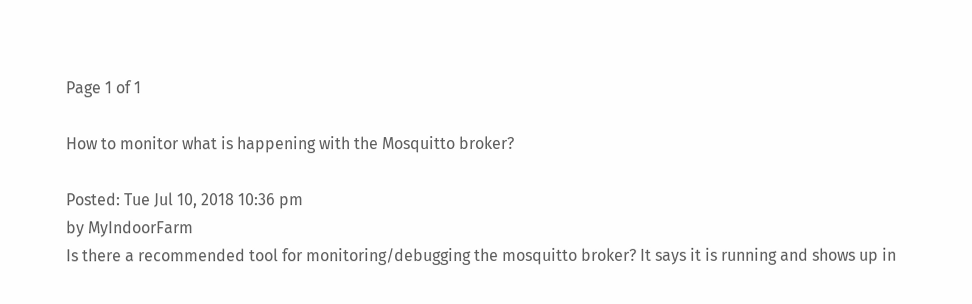Page 1 of 1

How to monitor what is happening with the Mosquitto broker?

Posted: Tue Jul 10, 2018 10:36 pm
by MyIndoorFarm
Is there a recommended tool for monitoring/debugging the mosquitto broker? It says it is running and shows up in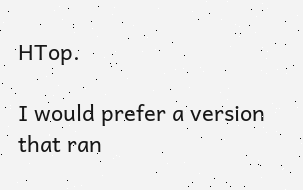HTop.

I would prefer a version that ran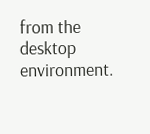from the desktop environment.